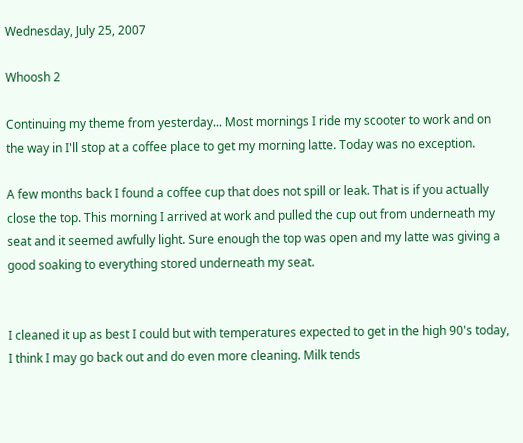Wednesday, July 25, 2007

Whoosh 2

Continuing my theme from yesterday... Most mornings I ride my scooter to work and on the way in I'll stop at a coffee place to get my morning latte. Today was no exception.

A few months back I found a coffee cup that does not spill or leak. That is if you actually close the top. This morning I arrived at work and pulled the cup out from underneath my seat and it seemed awfully light. Sure enough the top was open and my latte was giving a good soaking to everything stored underneath my seat.


I cleaned it up as best I could but with temperatures expected to get in the high 90's today, I think I may go back out and do even more cleaning. Milk tends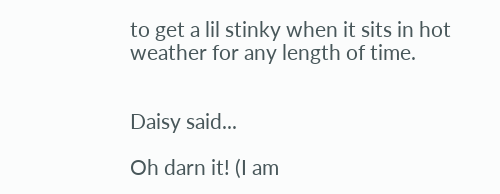to get a lil stinky when it sits in hot weather for any length of time.


Daisy said...

Oh darn it! (I am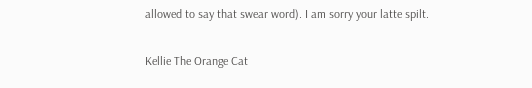allowed to say that swear word). I am sorry your latte spilt.

Kellie The Orange Cat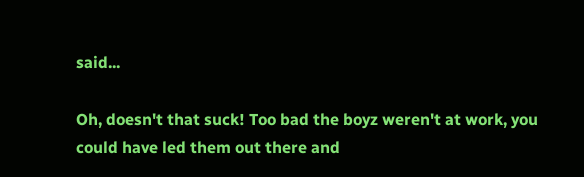said...

Oh, doesn't that suck! Too bad the boyz weren't at work, you could have led them out there and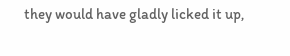they would have gladly licked it up,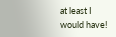at least I would have!